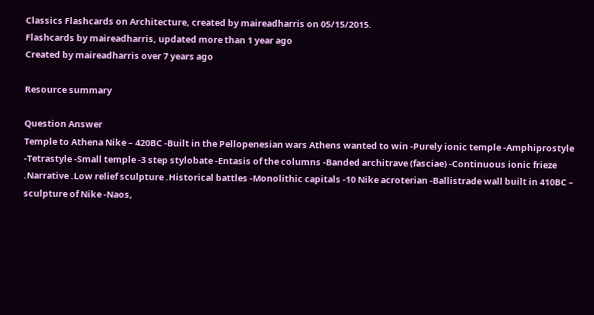Classics Flashcards on Architecture, created by maireadharris on 05/15/2015.
Flashcards by maireadharris, updated more than 1 year ago
Created by maireadharris over 7 years ago

Resource summary

Question Answer
Temple to Athena Nike – 420BC -Built in the Pellopenesian wars Athens wanted to win -Purely ionic temple -Amphiprostyle -Tetrastyle -Small temple -3 step stylobate -Entasis of the columns -Banded architrave (fasciae) -Continuous ionic frieze .Narrative .Low relief sculpture .Historical battles -Monolithic capitals -10 Nike acroterian -Ballistrade wall built in 410BC – sculpture of Nike -Naos,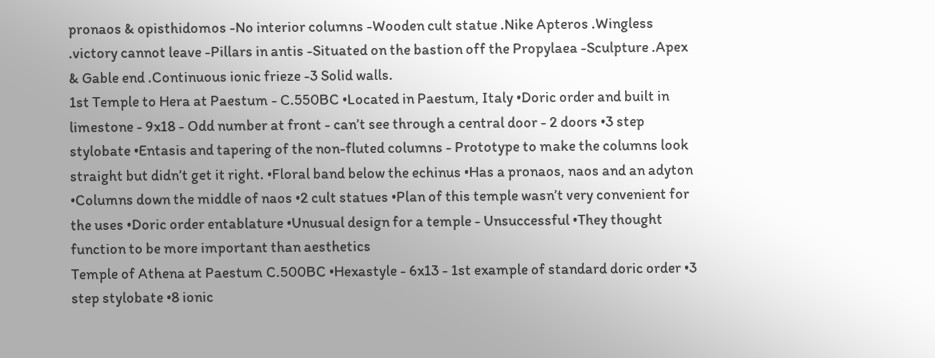pronaos & opisthidomos -No interior columns -Wooden cult statue .Nike Apteros .Wingless .victory cannot leave -Pillars in antis -Situated on the bastion off the Propylaea -Sculpture .Apex & Gable end .Continuous ionic frieze -3 Solid walls.
1st Temple to Hera at Paestum - C.550BC •Located in Paestum, Italy •Doric order and built in limestone - 9x18 - Odd number at front - can’t see through a central door - 2 doors •3 step stylobate •Entasis and tapering of the non-fluted columns - Prototype to make the columns look straight but didn’t get it right. •Floral band below the echinus •Has a pronaos, naos and an adyton •Columns down the middle of naos •2 cult statues •Plan of this temple wasn’t very convenient for the uses •Doric order entablature •Unusual design for a temple - Unsuccessful •They thought function to be more important than aesthetics
Temple of Athena at Paestum C.500BC •Hexastyle - 6x13 - 1st example of standard doric order •3 step stylobate •8 ionic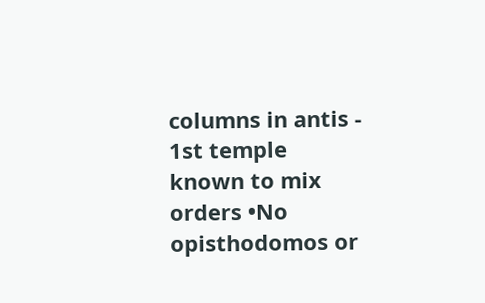columns in antis - 1st temple known to mix orders •No opisthodomos or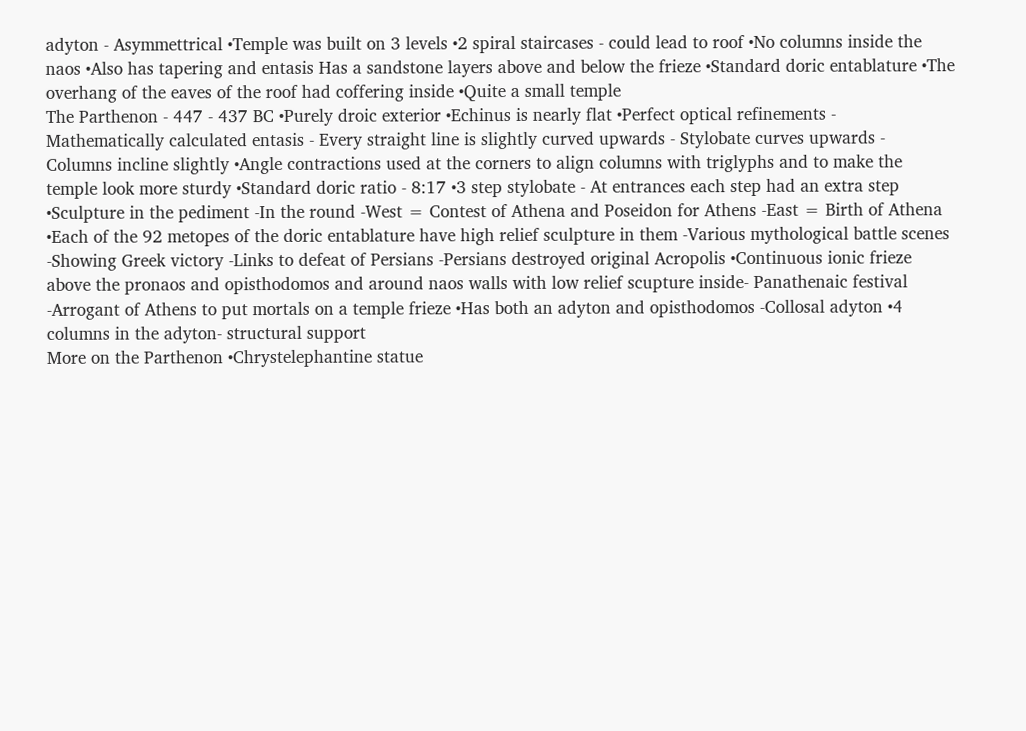adyton - Asymmettrical •Temple was built on 3 levels •2 spiral staircases - could lead to roof •No columns inside the naos •Also has tapering and entasis Has a sandstone layers above and below the frieze •Standard doric entablature •The overhang of the eaves of the roof had coffering inside •Quite a small temple
The Parthenon - 447 - 437 BC •Purely droic exterior •Echinus is nearly flat •Perfect optical refinements - Mathematically calculated entasis - Every straight line is slightly curved upwards - Stylobate curves upwards - Columns incline slightly •Angle contractions used at the corners to align columns with triglyphs and to make the temple look more sturdy •Standard doric ratio - 8:17 •3 step stylobate - At entrances each step had an extra step •Sculpture in the pediment -In the round -West = Contest of Athena and Poseidon for Athens -East = Birth of Athena •Each of the 92 metopes of the doric entablature have high relief sculpture in them -Various mythological battle scenes -Showing Greek victory -Links to defeat of Persians -Persians destroyed original Acropolis •Continuous ionic frieze above the pronaos and opisthodomos and around naos walls with low relief scupture inside- Panathenaic festival -Arrogant of Athens to put mortals on a temple frieze •Has both an adyton and opisthodomos -Collosal adyton •4 columns in the adyton- structural support
More on the Parthenon •Chrystelephantine statue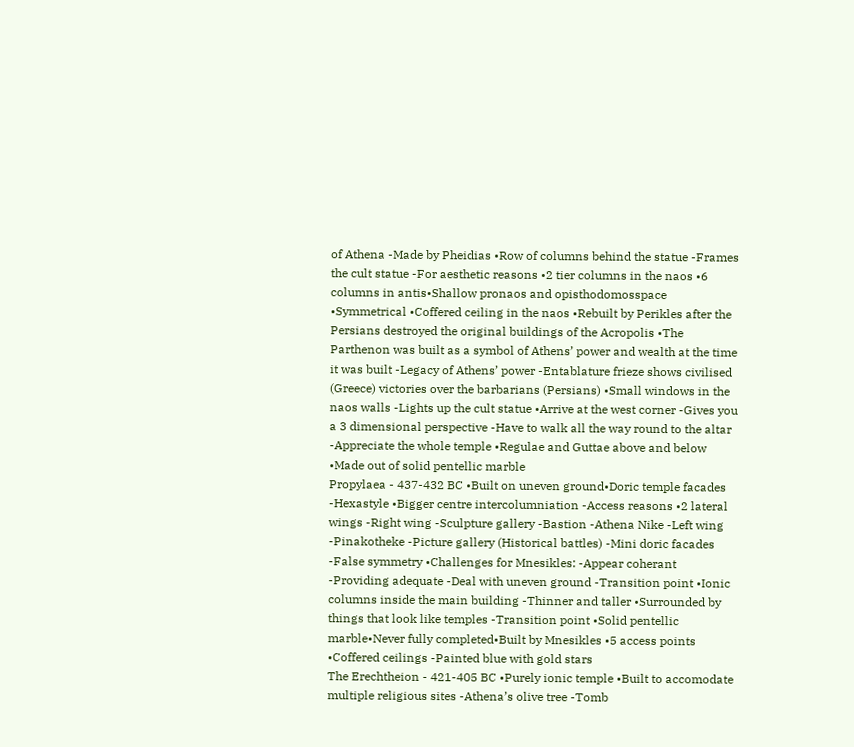of Athena -Made by Pheidias •Row of columns behind the statue -Frames the cult statue -For aesthetic reasons •2 tier columns in the naos •6 columns in antis•Shallow pronaos and opisthodomosspace •Symmetrical •Coffered ceiling in the naos •Rebuilt by Perikles after the Persians destroyed the original buildings of the Acropolis •The Parthenon was built as a symbol of Athens’ power and wealth at the time it was built -Legacy of Athens’ power -Entablature frieze shows civilised (Greece) victories over the barbarians (Persians) •Small windows in the naos walls -Lights up the cult statue •Arrive at the west corner -Gives you a 3 dimensional perspective -Have to walk all the way round to the altar -Appreciate the whole temple •Regulae and Guttae above and below •Made out of solid pentellic marble
Propylaea - 437-432 BC •Built on uneven ground•Doric temple facades -Hexastyle •Bigger centre intercolumniation -Access reasons •2 lateral wings -Right wing -Sculpture gallery -Bastion -Athena Nike -Left wing -Pinakotheke -Picture gallery (Historical battles) -Mini doric facades -False symmetry •Challenges for Mnesikles: -Appear coherant -Providing adequate -Deal with uneven ground -Transition point •Ionic columns inside the main building -Thinner and taller •Surrounded by things that look like temples -Transition point •Solid pentellic marble•Never fully completed•Built by Mnesikles •5 access points •Coffered ceilings -Painted blue with gold stars
The Erechtheion - 421-405 BC •Purely ionic temple •Built to accomodate multiple religious sites -Athena’s olive tree -Tomb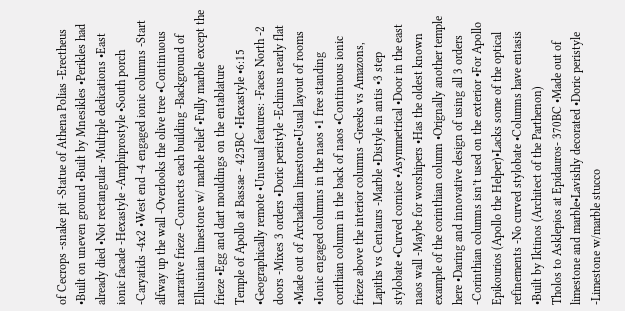of Cecrops -snake pit -Statue of Athena Polias -Erectheus •Built on uneven ground •Built by Mnesikles •Perikles had already died •Not rectangular -Multiple dedications •East ionic facade -Hexastyle -Amphiprostyle •South porch -Caryatids -4x2 •West end -4 engaged ionic columns -Start alfway up the wall -Overlooks the olive tree •Continuous narrative frieze -Connects each building -Background of Ellusinian limestone w/ marble relief •Fully marble except the frieze •Egg and dart mouldings on the entablature
Temple of Apollo at Bassae - 425BC •Hexastyle •6:15 •Geographically remote •Unusual features: -Faces North -2 doors -Mixes 3 orders •Doric peristyle -Echinus nearly flat •Made out of Archadian limestone•Usual layout of rooms •Ionic engaged columns in the naos •1 free standing corithian column in the back of naos •Continuous ionic frieze above the interior columns -Greeks vs Amazons, Lapiths vs Centaurs -Marble •Distyle in antis •3 step stylobate •Curved cornice •Asymmetrical •Door in the east naos wall -Maybe for worshipers •Has the oldest known example of the corinthian column •Orignally another temple here •Daring and innovative design of using all 3 orders -Corinthian columns isn’t used on the exterior •For Apollo Epikourios (Apollo the Helper)•Lacks some of the optical refinements -No curved stylobate •Columns have entasis •Built by Iktinos (Architect of the Parthenon)
Tholos to Asklepios at Epidauros- 370BC •Made out of limestone and marble•Lavishly decorated •Doric peristyle -Limestone w/marble stucco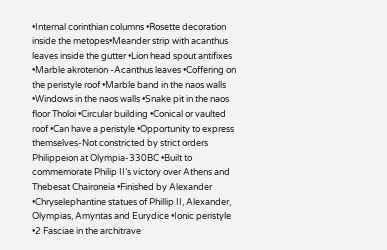•Internal corinthian columns •Rosette decoration inside the metopes•Meander strip with acanthus leaves inside the gutter •Lion head spout antifixes •Marble akroterion -Acanthus leaves •Coffering on the peristyle roof •Marble band in the naos walls •Windows in the naos walls •Snake pit in the naos floor Tholoi •Circular building •Conical or vaulted roof •Can have a peristyle •Opportunity to express themselves-Not constricted by strict orders
Philippeion at Olympia-330BC •Built to commemorate Philip II’s victory over Athens and Thebesat Chaironeia •Finished by Alexander •Chryselephantine statues of Phillip II, Alexander, Olympias, Amyntas and Eurydice •Ionic peristyle •2 Fasciae in the architrave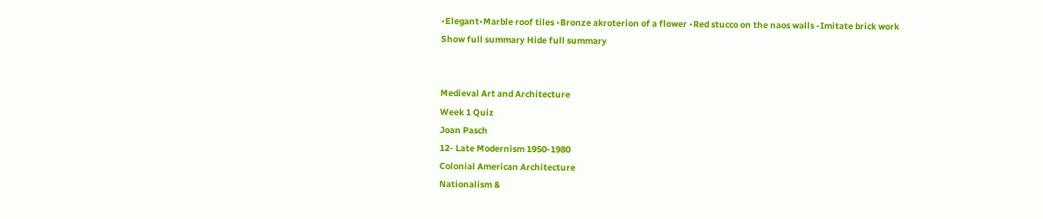•Elegant•Marble roof tiles •Bronze akroterion of a flower •Red stucco on the naos walls -Imitate brick work
Show full summary Hide full summary


Medieval Art and Architecture
Week 1 Quiz
Joan Pasch
12- Late Modernism 1950-1980
Colonial American Architecture
Nationalism &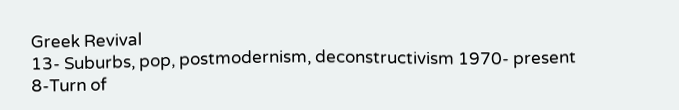Greek Revival
13- Suburbs, pop, postmodernism, deconstructivism 1970- present
8-Turn of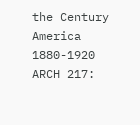the Century America 1880-1920
ARCH 217: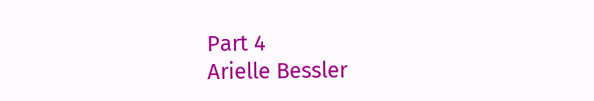Part 4
Arielle Bessler